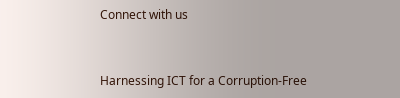Connect with us


Harnessing ICT for a Corruption-Free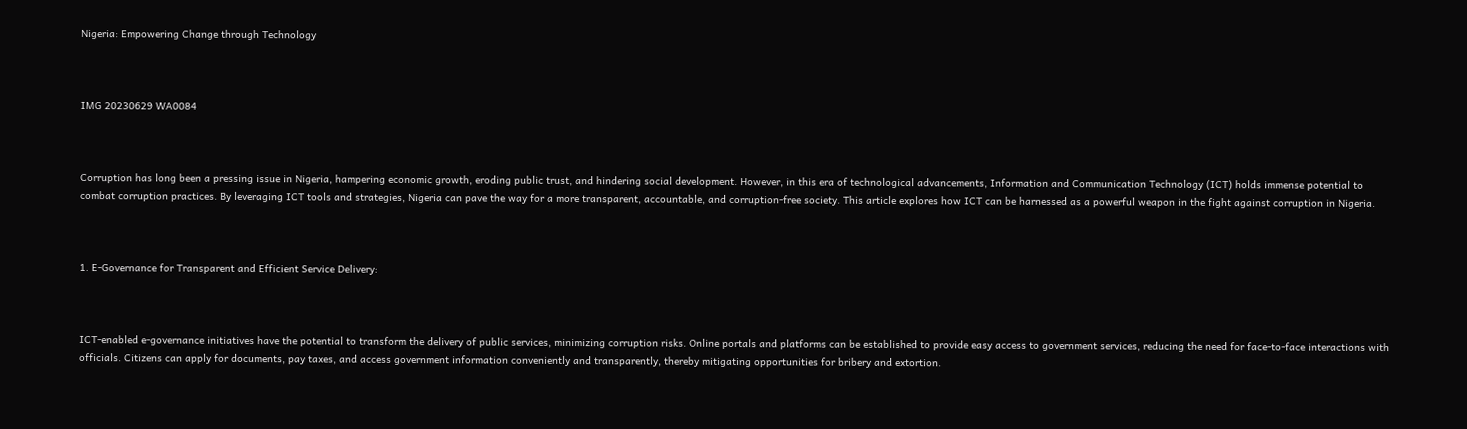Nigeria: Empowering Change through Technology



IMG 20230629 WA0084



Corruption has long been a pressing issue in Nigeria, hampering economic growth, eroding public trust, and hindering social development. However, in this era of technological advancements, Information and Communication Technology (ICT) holds immense potential to combat corruption practices. By leveraging ICT tools and strategies, Nigeria can pave the way for a more transparent, accountable, and corruption-free society. This article explores how ICT can be harnessed as a powerful weapon in the fight against corruption in Nigeria.



1. E-Governance for Transparent and Efficient Service Delivery:



ICT-enabled e-governance initiatives have the potential to transform the delivery of public services, minimizing corruption risks. Online portals and platforms can be established to provide easy access to government services, reducing the need for face-to-face interactions with officials. Citizens can apply for documents, pay taxes, and access government information conveniently and transparently, thereby mitigating opportunities for bribery and extortion.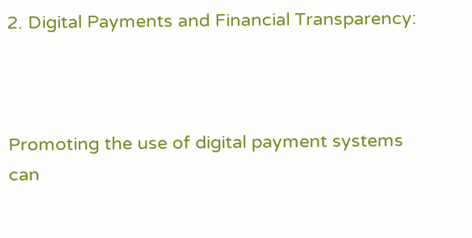2. Digital Payments and Financial Transparency:



Promoting the use of digital payment systems can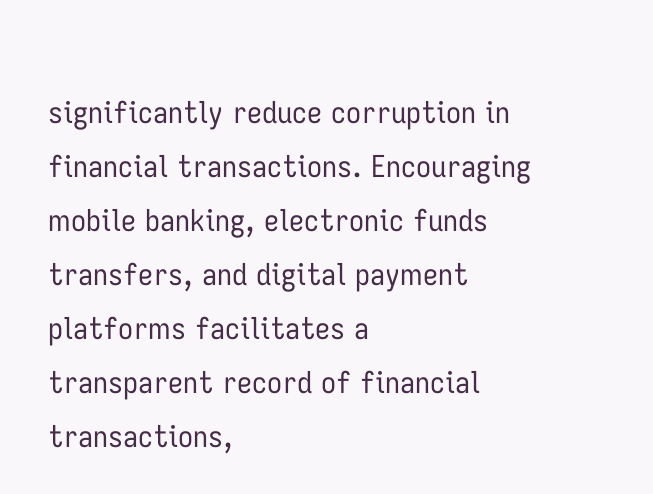significantly reduce corruption in financial transactions. Encouraging mobile banking, electronic funds transfers, and digital payment platforms facilitates a transparent record of financial transactions,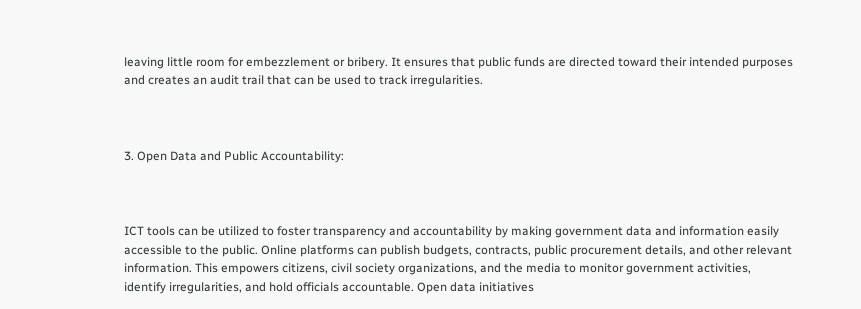leaving little room for embezzlement or bribery. It ensures that public funds are directed toward their intended purposes and creates an audit trail that can be used to track irregularities.



3. Open Data and Public Accountability:



ICT tools can be utilized to foster transparency and accountability by making government data and information easily accessible to the public. Online platforms can publish budgets, contracts, public procurement details, and other relevant information. This empowers citizens, civil society organizations, and the media to monitor government activities, identify irregularities, and hold officials accountable. Open data initiatives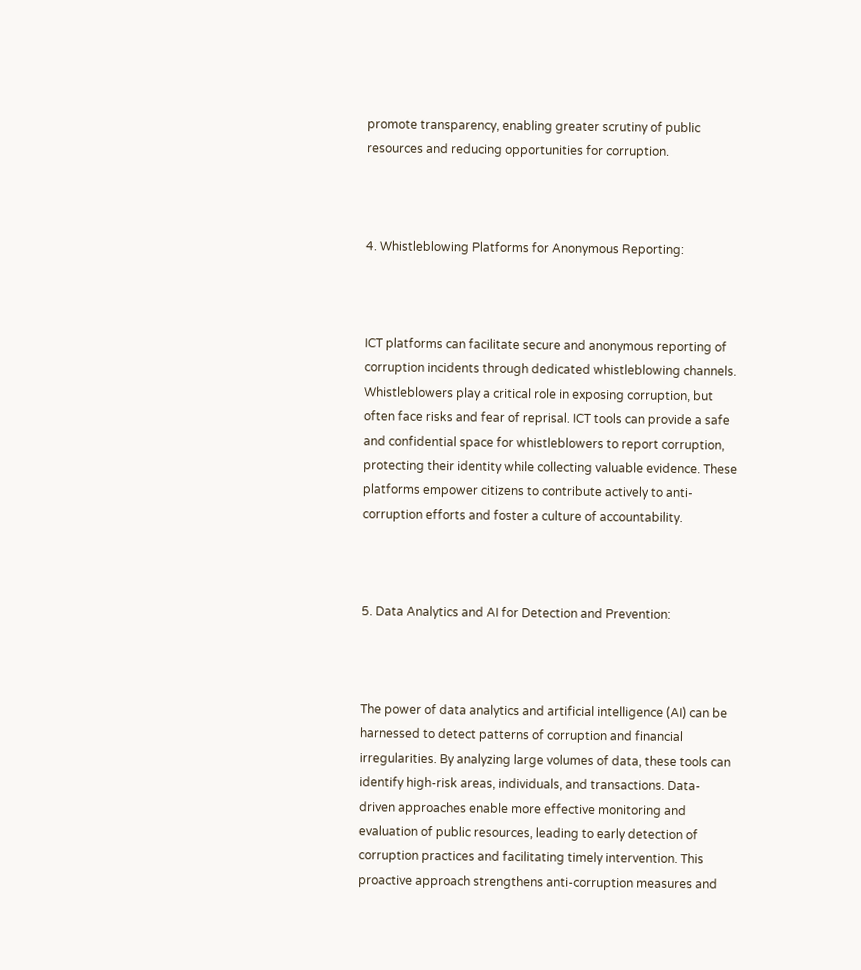promote transparency, enabling greater scrutiny of public resources and reducing opportunities for corruption.



4. Whistleblowing Platforms for Anonymous Reporting:



ICT platforms can facilitate secure and anonymous reporting of corruption incidents through dedicated whistleblowing channels. Whistleblowers play a critical role in exposing corruption, but often face risks and fear of reprisal. ICT tools can provide a safe and confidential space for whistleblowers to report corruption, protecting their identity while collecting valuable evidence. These platforms empower citizens to contribute actively to anti-corruption efforts and foster a culture of accountability.



5. Data Analytics and AI for Detection and Prevention:



The power of data analytics and artificial intelligence (AI) can be harnessed to detect patterns of corruption and financial irregularities. By analyzing large volumes of data, these tools can identify high-risk areas, individuals, and transactions. Data-driven approaches enable more effective monitoring and evaluation of public resources, leading to early detection of corruption practices and facilitating timely intervention. This proactive approach strengthens anti-corruption measures and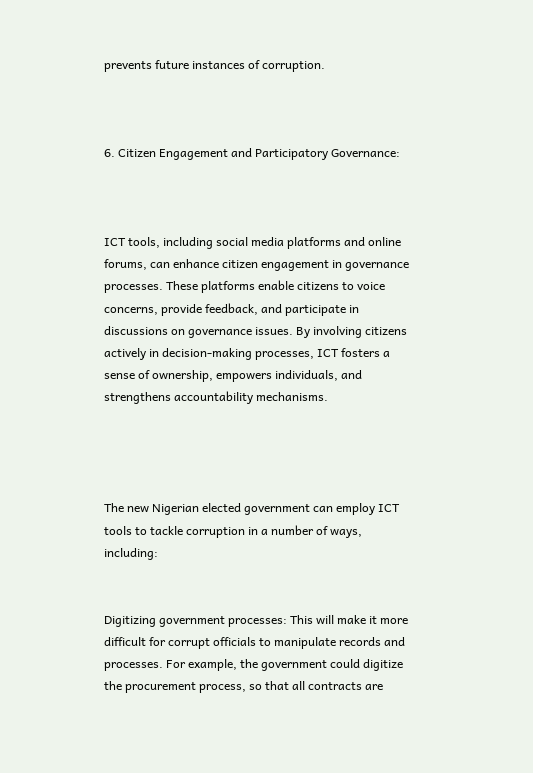prevents future instances of corruption.



6. Citizen Engagement and Participatory Governance:



ICT tools, including social media platforms and online forums, can enhance citizen engagement in governance processes. These platforms enable citizens to voice concerns, provide feedback, and participate in discussions on governance issues. By involving citizens actively in decision-making processes, ICT fosters a sense of ownership, empowers individuals, and strengthens accountability mechanisms.




The new Nigerian elected government can employ ICT tools to tackle corruption in a number of ways, including:


Digitizing government processes: This will make it more difficult for corrupt officials to manipulate records and processes. For example, the government could digitize the procurement process, so that all contracts are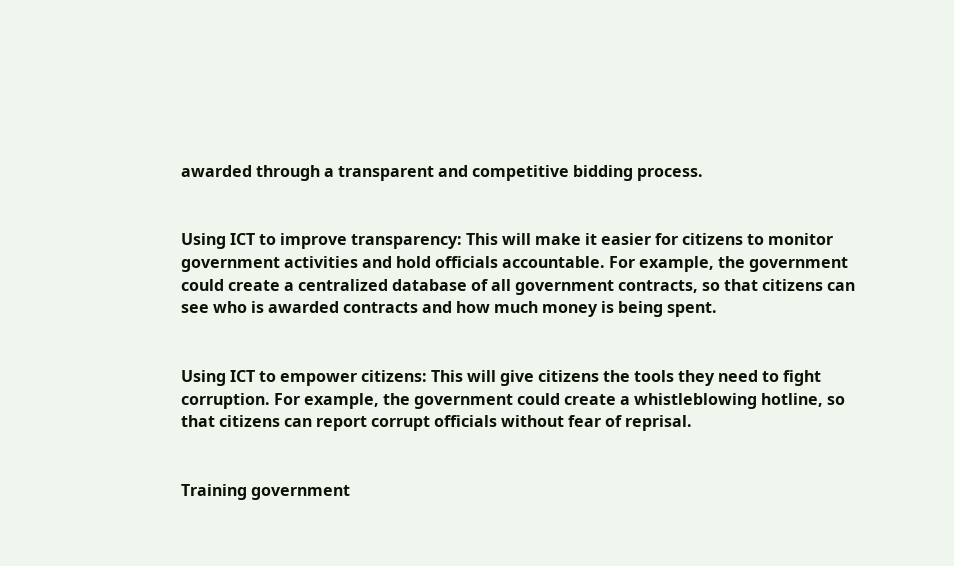awarded through a transparent and competitive bidding process.


Using ICT to improve transparency: This will make it easier for citizens to monitor government activities and hold officials accountable. For example, the government could create a centralized database of all government contracts, so that citizens can see who is awarded contracts and how much money is being spent.


Using ICT to empower citizens: This will give citizens the tools they need to fight corruption. For example, the government could create a whistleblowing hotline, so that citizens can report corrupt officials without fear of reprisal.


Training government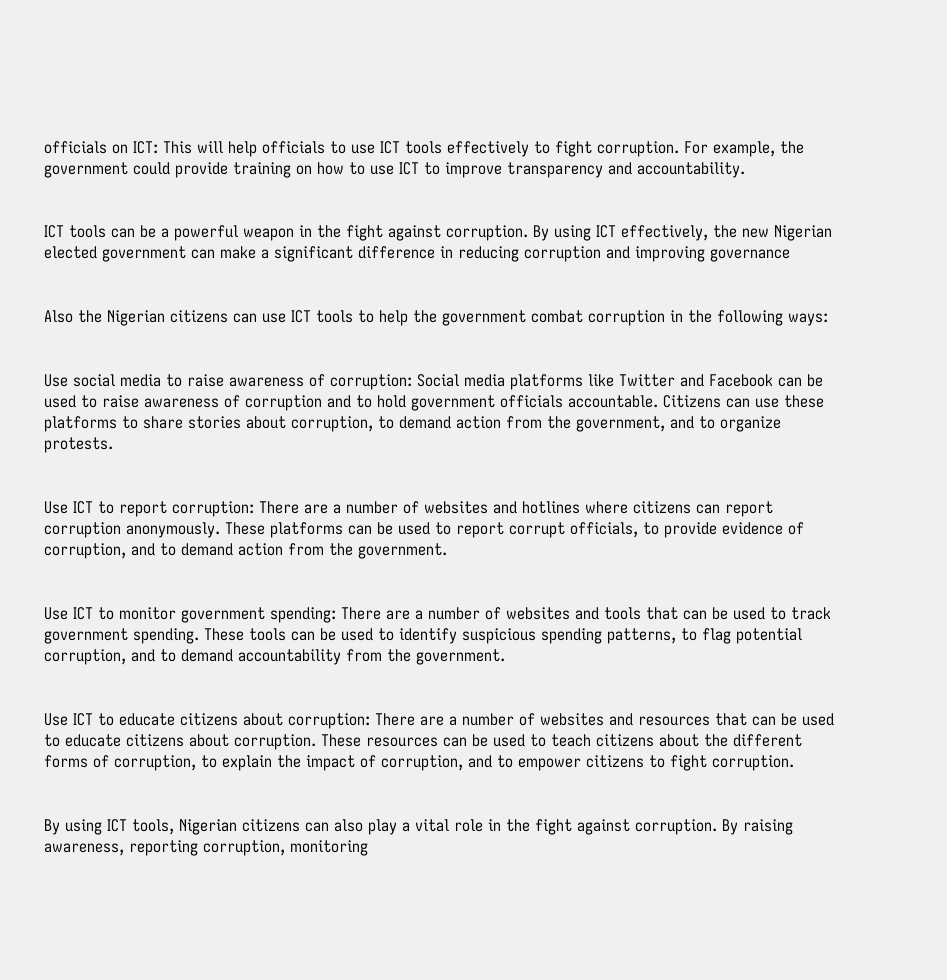officials on ICT: This will help officials to use ICT tools effectively to fight corruption. For example, the government could provide training on how to use ICT to improve transparency and accountability.


ICT tools can be a powerful weapon in the fight against corruption. By using ICT effectively, the new Nigerian elected government can make a significant difference in reducing corruption and improving governance


Also the Nigerian citizens can use ICT tools to help the government combat corruption in the following ways:


Use social media to raise awareness of corruption: Social media platforms like Twitter and Facebook can be used to raise awareness of corruption and to hold government officials accountable. Citizens can use these platforms to share stories about corruption, to demand action from the government, and to organize protests.


Use ICT to report corruption: There are a number of websites and hotlines where citizens can report corruption anonymously. These platforms can be used to report corrupt officials, to provide evidence of corruption, and to demand action from the government.


Use ICT to monitor government spending: There are a number of websites and tools that can be used to track government spending. These tools can be used to identify suspicious spending patterns, to flag potential corruption, and to demand accountability from the government.


Use ICT to educate citizens about corruption: There are a number of websites and resources that can be used to educate citizens about corruption. These resources can be used to teach citizens about the different forms of corruption, to explain the impact of corruption, and to empower citizens to fight corruption.


By using ICT tools, Nigerian citizens can also play a vital role in the fight against corruption. By raising awareness, reporting corruption, monitoring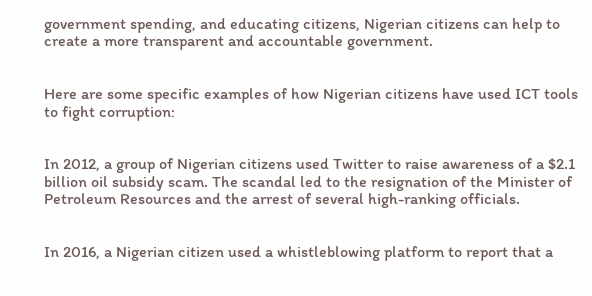government spending, and educating citizens, Nigerian citizens can help to create a more transparent and accountable government.


Here are some specific examples of how Nigerian citizens have used ICT tools to fight corruption:


In 2012, a group of Nigerian citizens used Twitter to raise awareness of a $2.1 billion oil subsidy scam. The scandal led to the resignation of the Minister of Petroleum Resources and the arrest of several high-ranking officials.


In 2016, a Nigerian citizen used a whistleblowing platform to report that a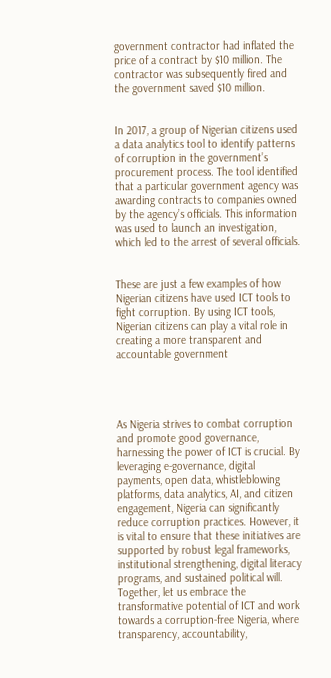government contractor had inflated the price of a contract by $10 million. The contractor was subsequently fired and the government saved $10 million.


In 2017, a group of Nigerian citizens used a data analytics tool to identify patterns of corruption in the government’s procurement process. The tool identified that a particular government agency was awarding contracts to companies owned by the agency’s officials. This information was used to launch an investigation, which led to the arrest of several officials.


These are just a few examples of how Nigerian citizens have used ICT tools to fight corruption. By using ICT tools, Nigerian citizens can play a vital role in creating a more transparent and accountable government




As Nigeria strives to combat corruption and promote good governance, harnessing the power of ICT is crucial. By leveraging e-governance, digital payments, open data, whistleblowing platforms, data analytics, AI, and citizen engagement, Nigeria can significantly reduce corruption practices. However, it is vital to ensure that these initiatives are supported by robust legal frameworks, institutional strengthening, digital literacy programs, and sustained political will. Together, let us embrace the transformative potential of ICT and work towards a corruption-free Nigeria, where transparency, accountability,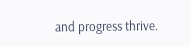and progress thrive.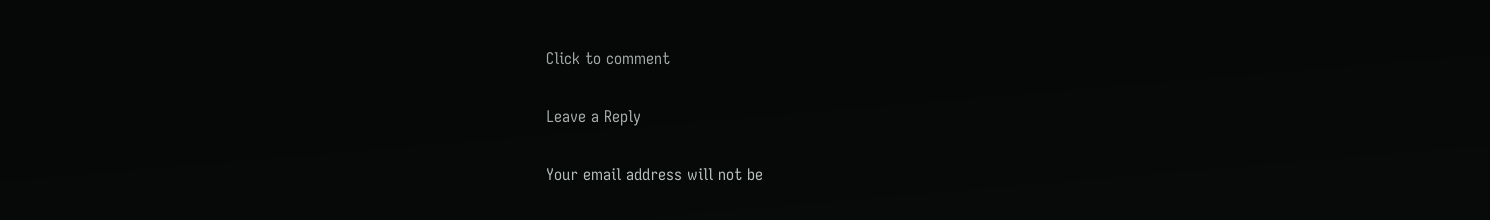Click to comment

Leave a Reply

Your email address will not be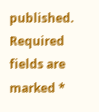published. Required fields are marked *